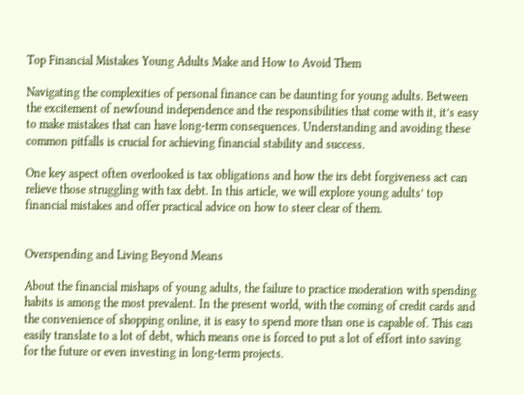Top Financial Mistakes Young Adults Make and How to Avoid Them

Navigating the complexities of personal finance can be daunting for young adults. Between the excitement of newfound independence and the responsibilities that come with it, it’s easy to make mistakes that can have long-term consequences. Understanding and avoiding these common pitfalls is crucial for achieving financial stability and success.

One key aspect often overlooked is tax obligations and how the irs debt forgiveness act can relieve those struggling with tax debt. In this article, we will explore young adults’ top financial mistakes and offer practical advice on how to steer clear of them.


Overspending and Living Beyond Means

About the financial mishaps of young adults, the failure to practice moderation with spending habits is among the most prevalent. In the present world, with the coming of credit cards and the convenience of shopping online, it is easy to spend more than one is capable of. This can easily translate to a lot of debt, which means one is forced to put a lot of effort into saving for the future or even investing in long-term projects.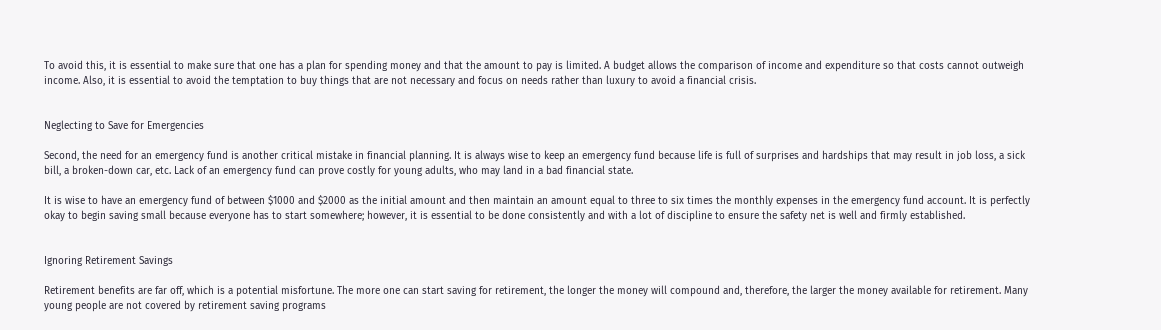To avoid this, it is essential to make sure that one has a plan for spending money and that the amount to pay is limited. A budget allows the comparison of income and expenditure so that costs cannot outweigh income. Also, it is essential to avoid the temptation to buy things that are not necessary and focus on needs rather than luxury to avoid a financial crisis.


Neglecting to Save for Emergencies

Second, the need for an emergency fund is another critical mistake in financial planning. It is always wise to keep an emergency fund because life is full of surprises and hardships that may result in job loss, a sick bill, a broken-down car, etc. Lack of an emergency fund can prove costly for young adults, who may land in a bad financial state.

It is wise to have an emergency fund of between $1000 and $2000 as the initial amount and then maintain an amount equal to three to six times the monthly expenses in the emergency fund account. It is perfectly okay to begin saving small because everyone has to start somewhere; however, it is essential to be done consistently and with a lot of discipline to ensure the safety net is well and firmly established.


Ignoring Retirement Savings

Retirement benefits are far off, which is a potential misfortune. The more one can start saving for retirement, the longer the money will compound and, therefore, the larger the money available for retirement. Many young people are not covered by retirement saving programs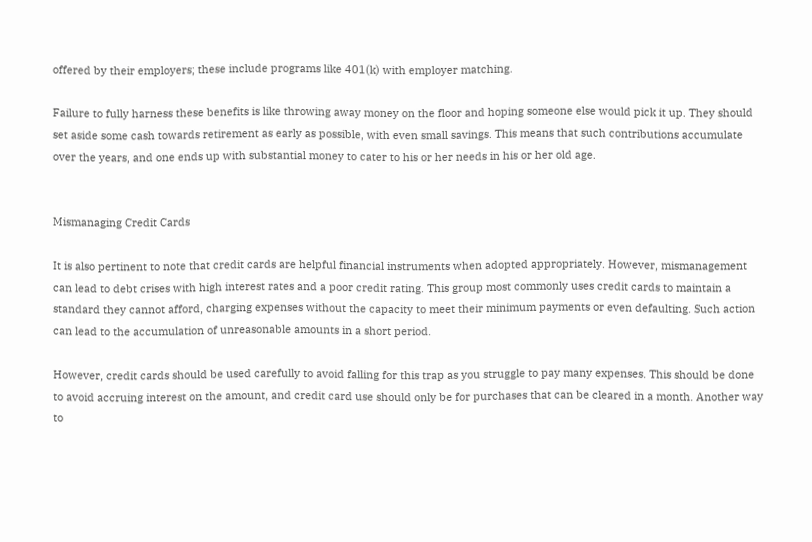offered by their employers; these include programs like 401(k) with employer matching.

Failure to fully harness these benefits is like throwing away money on the floor and hoping someone else would pick it up. They should set aside some cash towards retirement as early as possible, with even small savings. This means that such contributions accumulate over the years, and one ends up with substantial money to cater to his or her needs in his or her old age.


Mismanaging Credit Cards

It is also pertinent to note that credit cards are helpful financial instruments when adopted appropriately. However, mismanagement can lead to debt crises with high interest rates and a poor credit rating. This group most commonly uses credit cards to maintain a standard they cannot afford, charging expenses without the capacity to meet their minimum payments or even defaulting. Such action can lead to the accumulation of unreasonable amounts in a short period.

However, credit cards should be used carefully to avoid falling for this trap as you struggle to pay many expenses. This should be done to avoid accruing interest on the amount, and credit card use should only be for purchases that can be cleared in a month. Another way to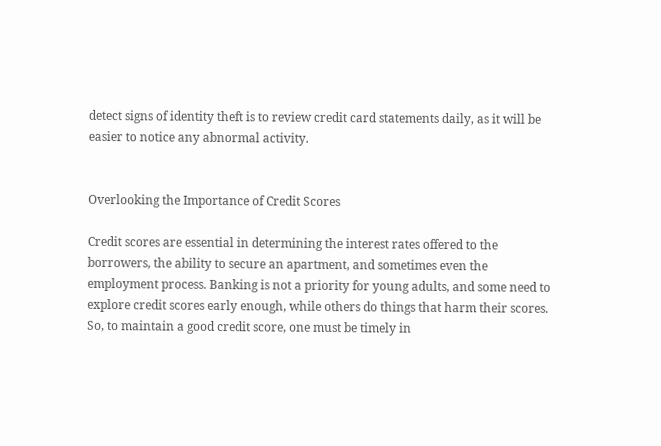detect signs of identity theft is to review credit card statements daily, as it will be easier to notice any abnormal activity.


Overlooking the Importance of Credit Scores

Credit scores are essential in determining the interest rates offered to the borrowers, the ability to secure an apartment, and sometimes even the employment process. Banking is not a priority for young adults, and some need to explore credit scores early enough, while others do things that harm their scores. So, to maintain a good credit score, one must be timely in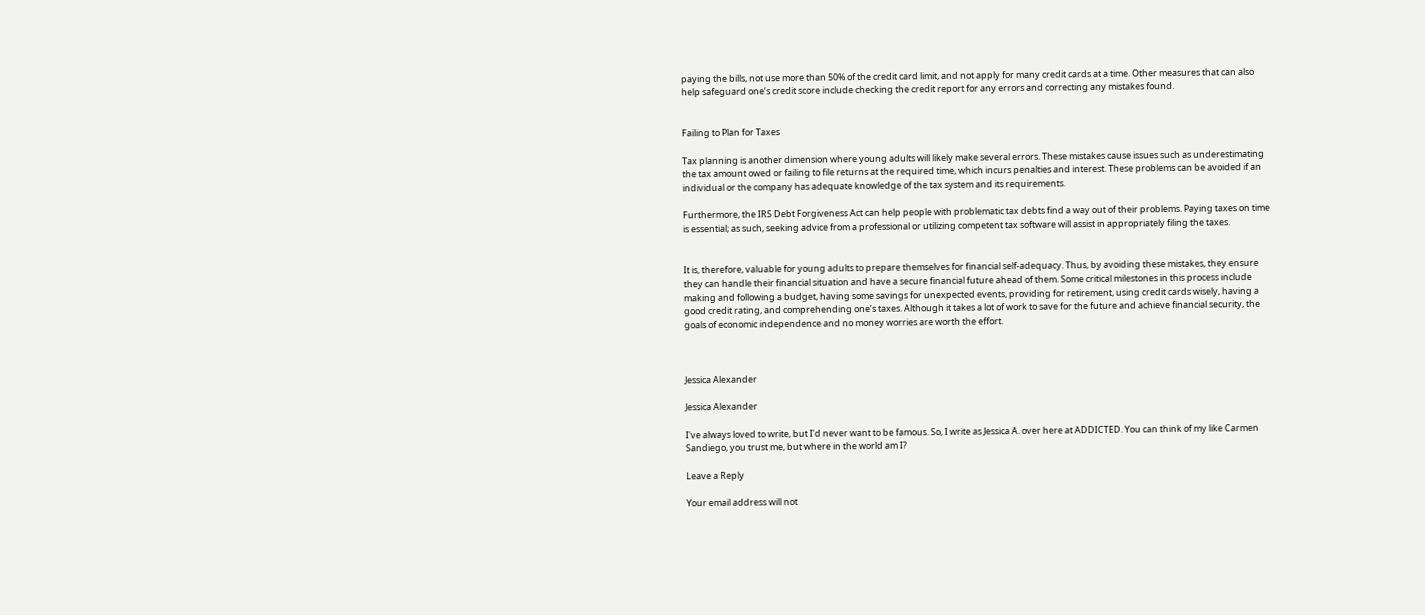paying the bills, not use more than 50% of the credit card limit, and not apply for many credit cards at a time. Other measures that can also help safeguard one’s credit score include checking the credit report for any errors and correcting any mistakes found.


Failing to Plan for Taxes

Tax planning is another dimension where young adults will likely make several errors. These mistakes cause issues such as underestimating the tax amount owed or failing to file returns at the required time, which incurs penalties and interest. These problems can be avoided if an individual or the company has adequate knowledge of the tax system and its requirements.

Furthermore, the IRS Debt Forgiveness Act can help people with problematic tax debts find a way out of their problems. Paying taxes on time is essential; as such, seeking advice from a professional or utilizing competent tax software will assist in appropriately filing the taxes.


It is, therefore, valuable for young adults to prepare themselves for financial self-adequacy. Thus, by avoiding these mistakes, they ensure they can handle their financial situation and have a secure financial future ahead of them. Some critical milestones in this process include making and following a budget, having some savings for unexpected events, providing for retirement, using credit cards wisely, having a good credit rating, and comprehending one’s taxes. Although it takes a lot of work to save for the future and achieve financial security, the goals of economic independence and no money worries are worth the effort.



Jessica Alexander

Jessica Alexander

I've always loved to write, but I'd never want to be famous. So, I write as Jessica A. over here at ADDICTED. You can think of my like Carmen Sandiego, you trust me, but where in the world am I?

Leave a Reply

Your email address will not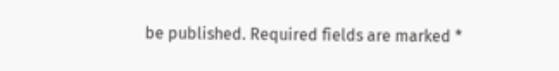be published. Required fields are marked *